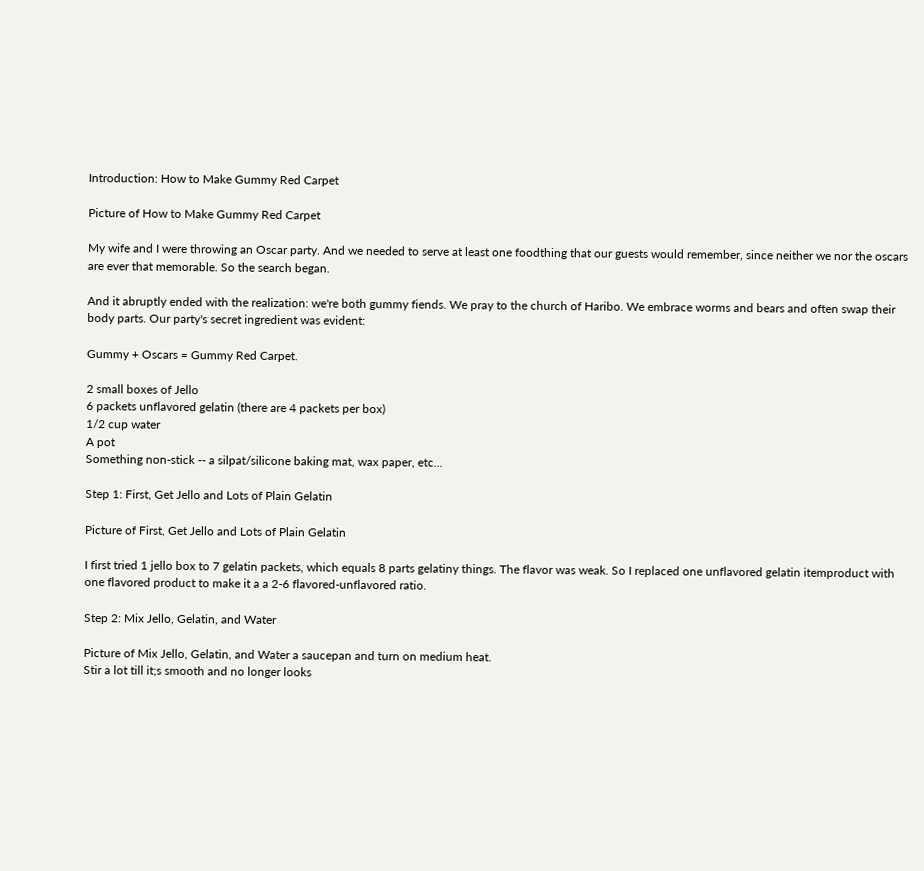Introduction: How to Make Gummy Red Carpet

Picture of How to Make Gummy Red Carpet

My wife and I were throwing an Oscar party. And we needed to serve at least one foodthing that our guests would remember, since neither we nor the oscars are ever that memorable. So the search began.

And it abruptly ended with the realization: we're both gummy fiends. We pray to the church of Haribo. We embrace worms and bears and often swap their body parts. Our party's secret ingredient was evident:

Gummy + Oscars = Gummy Red Carpet.

2 small boxes of Jello
6 packets unflavored gelatin (there are 4 packets per box)
1/2 cup water
A pot
Something non-stick -- a silpat/silicone baking mat, wax paper, etc...

Step 1: First, Get Jello and Lots of Plain Gelatin

Picture of First, Get Jello and Lots of Plain Gelatin

I first tried 1 jello box to 7 gelatin packets, which equals 8 parts gelatiny things. The flavor was weak. So I replaced one unflavored gelatin itemproduct with one flavored product to make it a a 2-6 flavored-unflavored ratio.

Step 2: Mix Jello, Gelatin, and Water

Picture of Mix Jello, Gelatin, and Water a saucepan and turn on medium heat.
Stir a lot till it;s smooth and no longer looks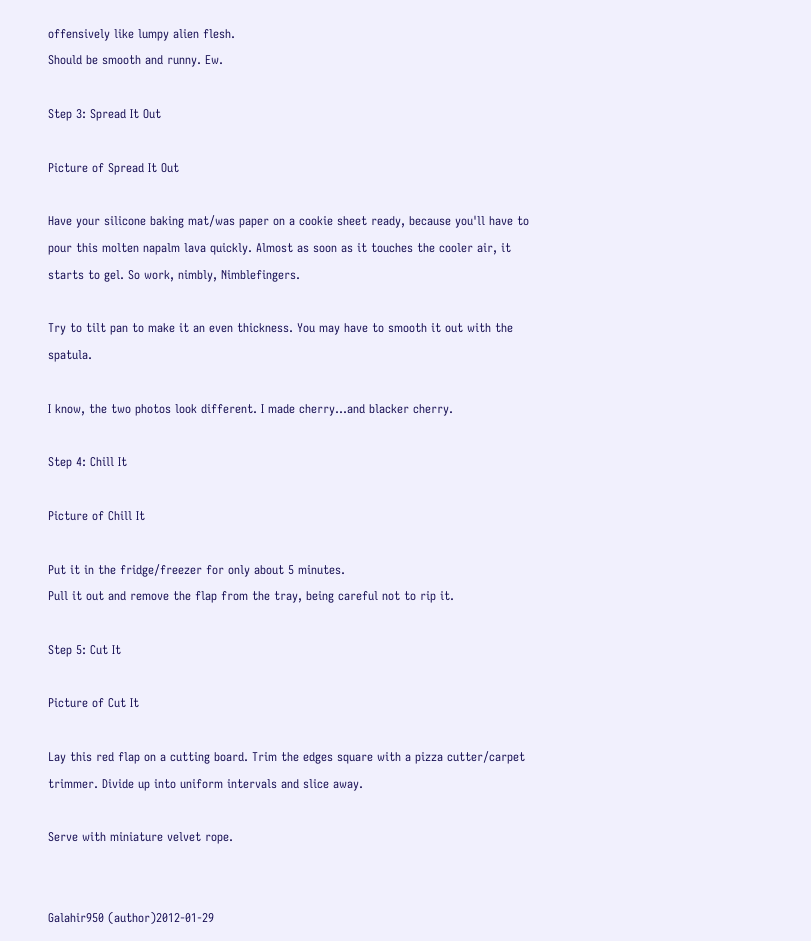offensively like lumpy alien flesh.
Should be smooth and runny. Ew.

Step 3: Spread It Out

Picture of Spread It Out

Have your silicone baking mat/was paper on a cookie sheet ready, because you'll have to pour this molten napalm lava quickly. Almost as soon as it touches the cooler air, it starts to gel. So work, nimbly, Nimblefingers.

Try to tilt pan to make it an even thickness. You may have to smooth it out with the spatula.

I know, the two photos look different. I made cherry...and blacker cherry.

Step 4: Chill It

Picture of Chill It

Put it in the fridge/freezer for only about 5 minutes.
Pull it out and remove the flap from the tray, being careful not to rip it.

Step 5: Cut It

Picture of Cut It

Lay this red flap on a cutting board. Trim the edges square with a pizza cutter/carpet trimmer. Divide up into uniform intervals and slice away.

Serve with miniature velvet rope.


Galahir950 (author)2012-01-29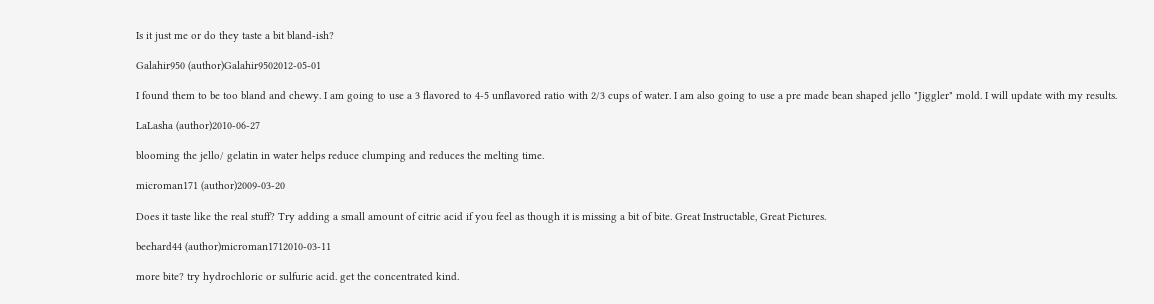Is it just me or do they taste a bit bland-ish?

Galahir950 (author)Galahir9502012-05-01

I found them to be too bland and chewy. I am going to use a 3 flavored to 4-5 unflavored ratio with 2/3 cups of water. I am also going to use a pre made bean shaped jello "Jiggler" mold. I will update with my results.

LaLasha (author)2010-06-27

blooming the jello/ gelatin in water helps reduce clumping and reduces the melting time.

microman171 (author)2009-03-20

Does it taste like the real stuff? Try adding a small amount of citric acid if you feel as though it is missing a bit of bite. Great Instructable, Great Pictures.

beehard44 (author)microman1712010-03-11

more bite? try hydrochloric or sulfuric acid. get the concentrated kind.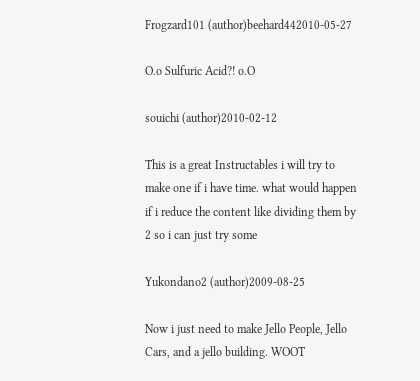Frogzard101 (author)beehard442010-05-27

O.o Sulfuric Acid?! o.O

souichi (author)2010-02-12

This is a great Instructables i will try to make one if i have time. what would happen if i reduce the content like dividing them by 2 so i can just try some

Yukondano2 (author)2009-08-25

Now i just need to make Jello People, Jello Cars, and a jello building. WOOT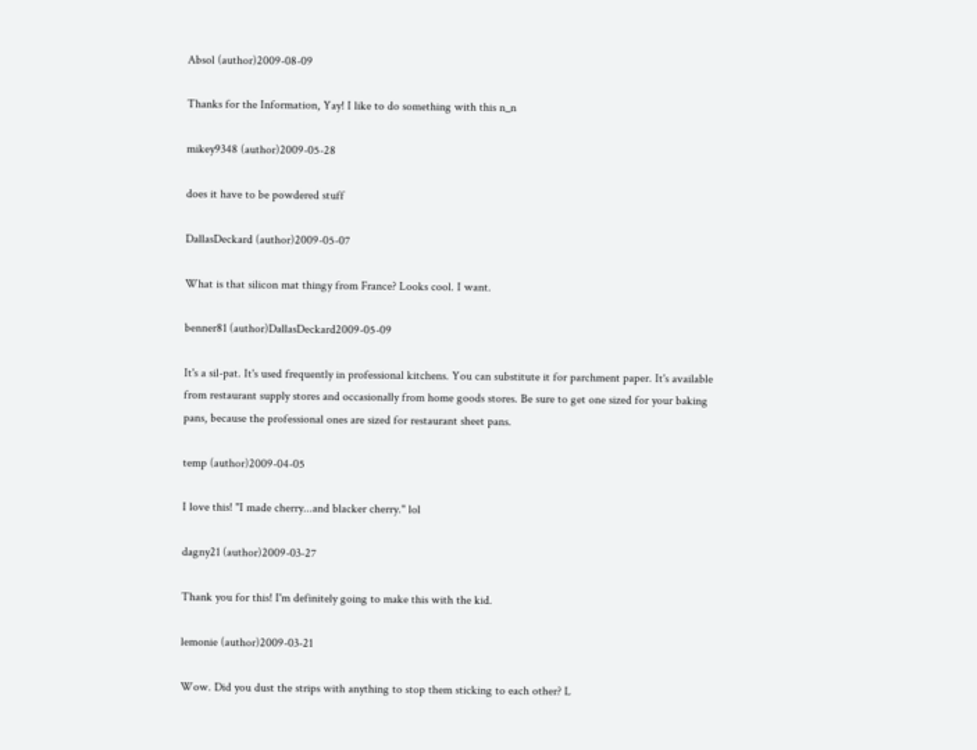Absol (author)2009-08-09

Thanks for the Information, Yay! I like to do something with this n_n

mikey9348 (author)2009-05-28

does it have to be powdered stuff

DallasDeckard (author)2009-05-07

What is that silicon mat thingy from France? Looks cool. I want.

benner81 (author)DallasDeckard2009-05-09

It's a sil-pat. It's used frequently in professional kitchens. You can substitute it for parchment paper. It's available from restaurant supply stores and occasionally from home goods stores. Be sure to get one sized for your baking pans, because the professional ones are sized for restaurant sheet pans.

temp (author)2009-04-05

I love this! "I made cherry...and blacker cherry." lol

dagny21 (author)2009-03-27

Thank you for this! I'm definitely going to make this with the kid.

lemonie (author)2009-03-21

Wow. Did you dust the strips with anything to stop them sticking to each other? L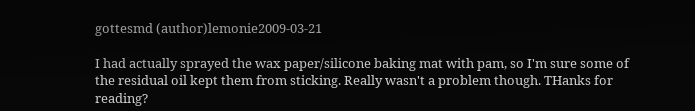gottesmd (author)lemonie2009-03-21

I had actually sprayed the wax paper/silicone baking mat with pam, so I'm sure some of the residual oil kept them from sticking. Really wasn't a problem though. THanks for reading?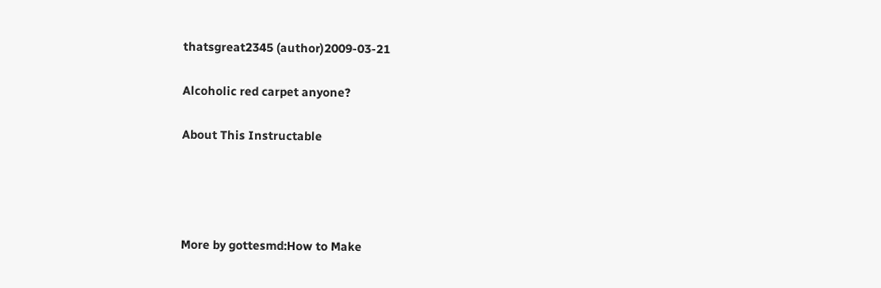thatsgreat2345 (author)2009-03-21

Alcoholic red carpet anyone?

About This Instructable




More by gottesmd:How to Make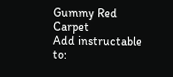Gummy Red Carpet
Add instructable to: